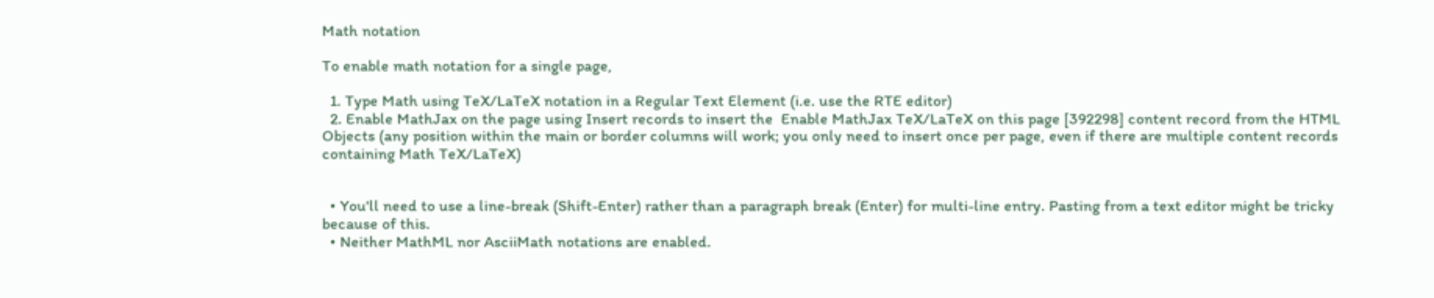Math notation

To enable math notation for a single page,

  1. Type Math using TeX/LaTeX notation in a Regular Text Element (i.e. use the RTE editor)
  2. Enable MathJax on the page using Insert records to insert the  Enable MathJax TeX/LaTeX on this page [392298] content record from the HTML Objects (any position within the main or border columns will work; you only need to insert once per page, even if there are multiple content records containing Math TeX/LaTeX)


  • You'll need to use a line-break (Shift-Enter) rather than a paragraph break (Enter) for multi-line entry. Pasting from a text editor might be tricky because of this.
  • Neither MathML nor AsciiMath notations are enabled.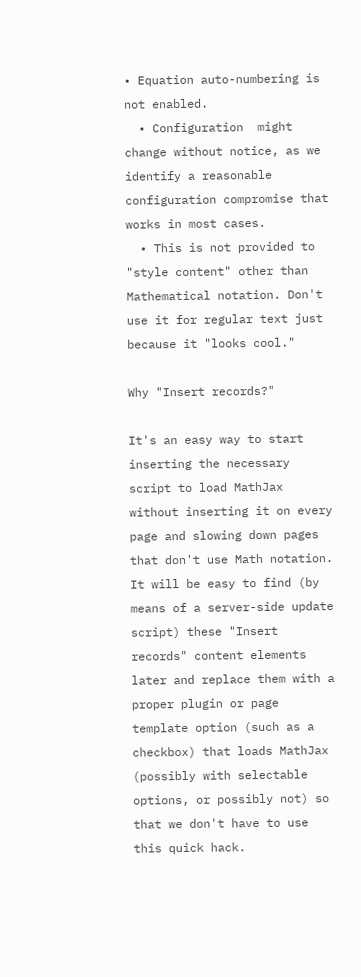• Equation auto-numbering is not enabled.
  • Configuration  might change without notice, as we identify a reasonable configuration compromise that works in most cases.
  • This is not provided to "style content" other than Mathematical notation. Don't use it for regular text just because it "looks cool."

Why "Insert records?"

It's an easy way to start inserting the necessary script to load MathJax without inserting it on every page and slowing down pages that don't use Math notation. It will be easy to find (by means of a server-side update script) these "Insert records" content elements later and replace them with a proper plugin or page template option (such as a checkbox) that loads MathJax (possibly with selectable options, or possibly not) so that we don't have to use this quick hack.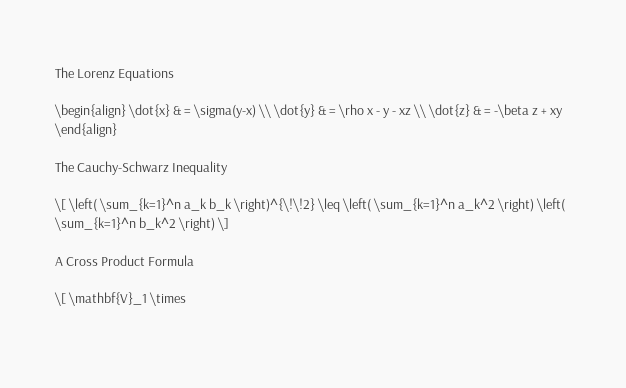The Lorenz Equations

\begin{align} \dot{x} & = \sigma(y-x) \\ \dot{y} & = \rho x - y - xz \\ \dot{z} & = -\beta z + xy \end{align}

The Cauchy-Schwarz Inequality

\[ \left( \sum_{k=1}^n a_k b_k \right)^{\!\!2} \leq \left( \sum_{k=1}^n a_k^2 \right) \left( \sum_{k=1}^n b_k^2 \right) \]

A Cross Product Formula

\[ \mathbf{V}_1 \times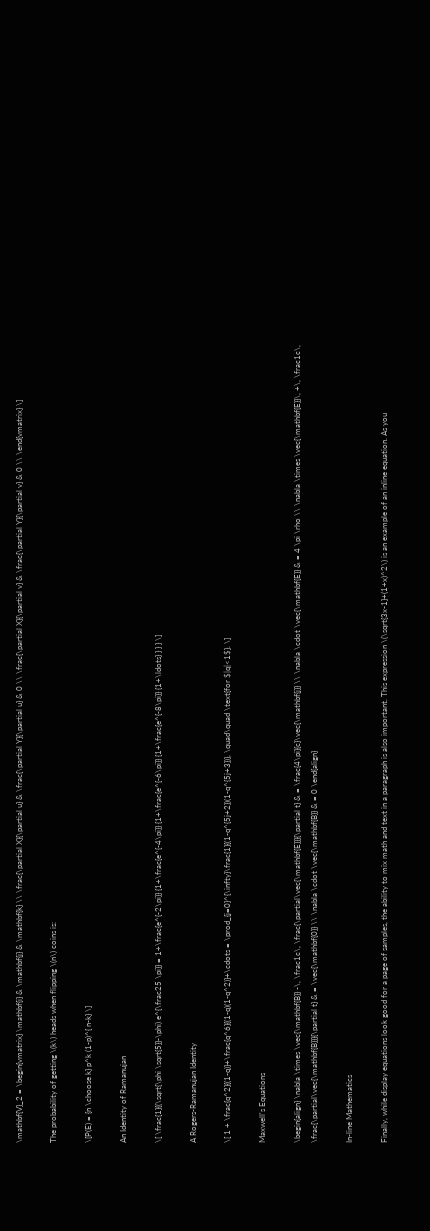\mathbf{V}_2 = \begin{vmatrix} \mathbf{i} & \mathbf{j} & \mathbf{k} \\ \frac{\partial X}{\partial u} & \frac{\partial Y}{\partial u} & 0 \\ \frac{\partial X}{\partial v} & \frac{\partial Y}{\partial v} & 0 \\ \end{vmatrix} \]

The probability of getting \(k\) heads when flipping \(n\) coins is:

\[P(E) = {n \choose k} p^k (1-p)^{ n-k} \]

An Identity of Ramanujan

\[ \frac{1}{(\sqrt{\phi \sqrt{5}}-\phi) e^{\frac25 \pi}} = 1+\frac{e^{-2\pi}} {1+\frac{e^{-4\pi}} {1+\frac{e^{-6\pi}} {1+\frac{e^{-8\pi}} {1+\ldots} } } } \]

A Rogers-Ramanujan Identity

\[ 1 + \frac{q^2}{(1-q)}+\frac{q^6}{(1-q)(1-q^2)}+\cdots = \prod_{j=0}^{\infty}\frac{1}{(1-q^{5j+2})(1-q^{5j+3})}, \quad\quad \text{for $|q|<1$}. \]

Maxwell's Equations

\begin{align} \nabla \times \vec{\mathbf{B}} -\, \frac1c\, \frac{\partial\vec{\mathbf{E}}}{\partial t} & = \frac{4\pi}{c}\vec{\mathbf{j}} \\ \nabla \cdot \vec{\mathbf{E}} & = 4 \pi \rho \\ \nabla \times \vec{\mathbf{E}}\, +\, \frac1c\, \frac{\partial\vec{\mathbf{B}}}{\partial t} & = \vec{\mathbf{0}} \\ \nabla \cdot \vec{\mathbf{B}} & = 0 \end{align}

In-line Mathematics

Finally, while display equations look good for a page of samples, the ability to mix math and text in a paragraph is also important. This expression \(\sqrt{3x-1}+(1+x)^2\) is an example of an inline equation. As you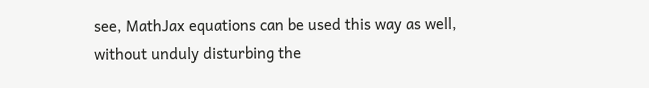see, MathJax equations can be used this way as well, without unduly disturbing the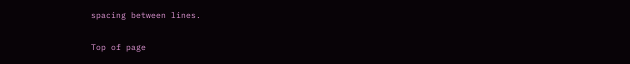spacing between lines.

Top of page